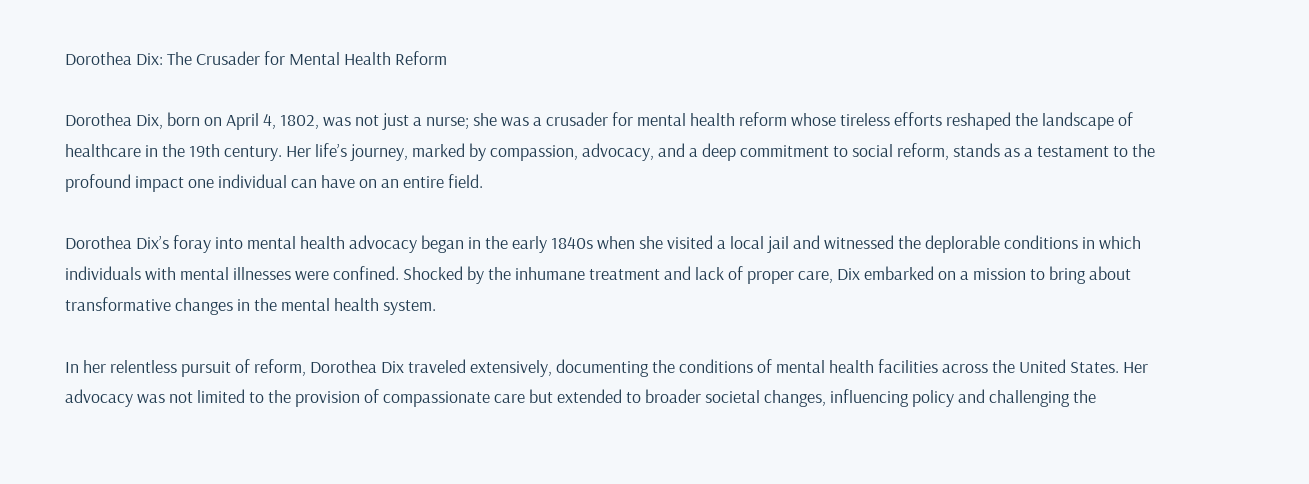Dorothea Dix: The Crusader for Mental Health Reform

Dorothea Dix, born on April 4, 1802, was not just a nurse; she was a crusader for mental health reform whose tireless efforts reshaped the landscape of healthcare in the 19th century. Her life’s journey, marked by compassion, advocacy, and a deep commitment to social reform, stands as a testament to the profound impact one individual can have on an entire field.

Dorothea Dix’s foray into mental health advocacy began in the early 1840s when she visited a local jail and witnessed the deplorable conditions in which individuals with mental illnesses were confined. Shocked by the inhumane treatment and lack of proper care, Dix embarked on a mission to bring about transformative changes in the mental health system.

In her relentless pursuit of reform, Dorothea Dix traveled extensively, documenting the conditions of mental health facilities across the United States. Her advocacy was not limited to the provision of compassionate care but extended to broader societal changes, influencing policy and challenging the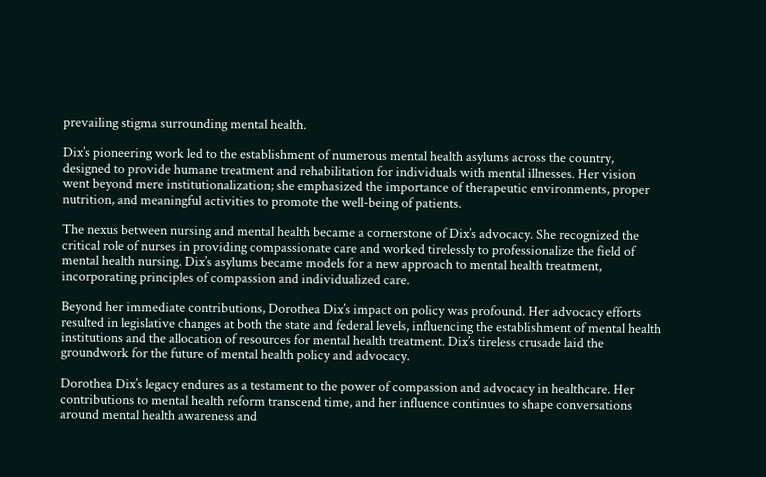prevailing stigma surrounding mental health.

Dix’s pioneering work led to the establishment of numerous mental health asylums across the country, designed to provide humane treatment and rehabilitation for individuals with mental illnesses. Her vision went beyond mere institutionalization; she emphasized the importance of therapeutic environments, proper nutrition, and meaningful activities to promote the well-being of patients.

The nexus between nursing and mental health became a cornerstone of Dix’s advocacy. She recognized the critical role of nurses in providing compassionate care and worked tirelessly to professionalize the field of mental health nursing. Dix’s asylums became models for a new approach to mental health treatment, incorporating principles of compassion and individualized care.

Beyond her immediate contributions, Dorothea Dix’s impact on policy was profound. Her advocacy efforts resulted in legislative changes at both the state and federal levels, influencing the establishment of mental health institutions and the allocation of resources for mental health treatment. Dix’s tireless crusade laid the groundwork for the future of mental health policy and advocacy.

Dorothea Dix’s legacy endures as a testament to the power of compassion and advocacy in healthcare. Her contributions to mental health reform transcend time, and her influence continues to shape conversations around mental health awareness and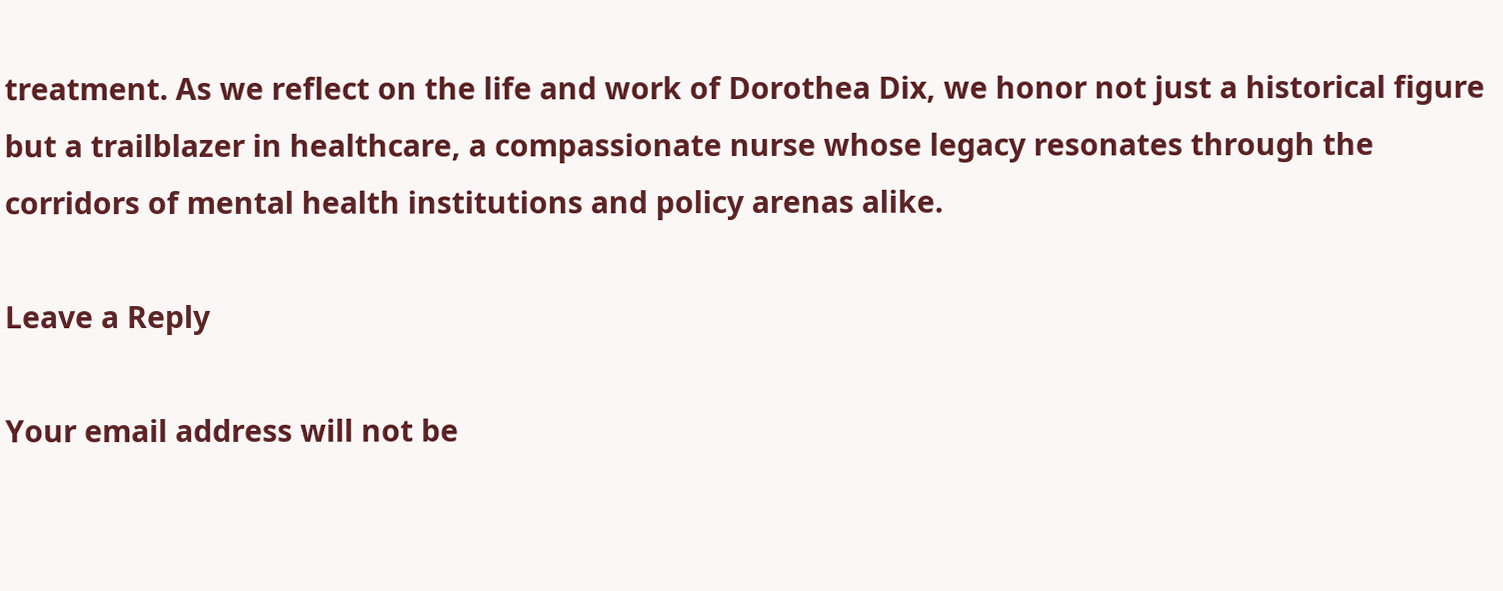treatment. As we reflect on the life and work of Dorothea Dix, we honor not just a historical figure but a trailblazer in healthcare, a compassionate nurse whose legacy resonates through the corridors of mental health institutions and policy arenas alike.

Leave a Reply

Your email address will not be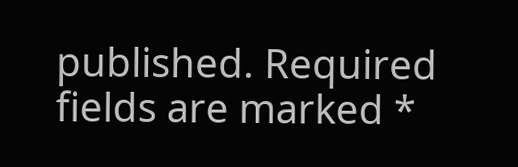published. Required fields are marked *